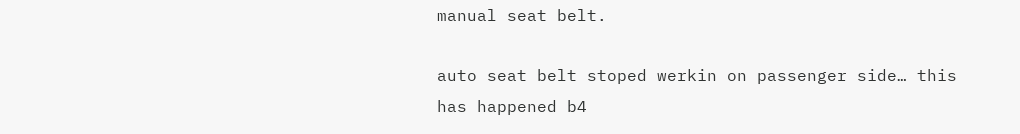manual seat belt.

auto seat belt stoped werkin on passenger side… this has happened b4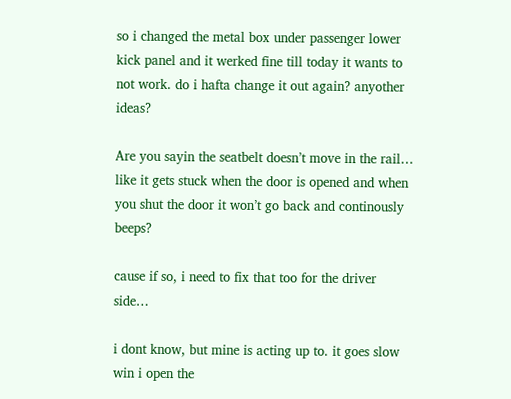so i changed the metal box under passenger lower kick panel and it werked fine till today it wants to not work. do i hafta change it out again? anyother ideas?

Are you sayin the seatbelt doesn’t move in the rail… like it gets stuck when the door is opened and when you shut the door it won’t go back and continously beeps?

cause if so, i need to fix that too for the driver side…

i dont know, but mine is acting up to. it goes slow win i open the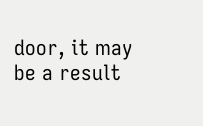door, it may be a result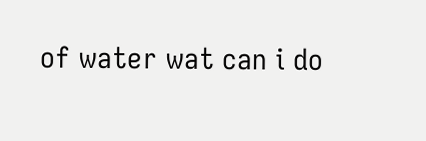of water wat can i do